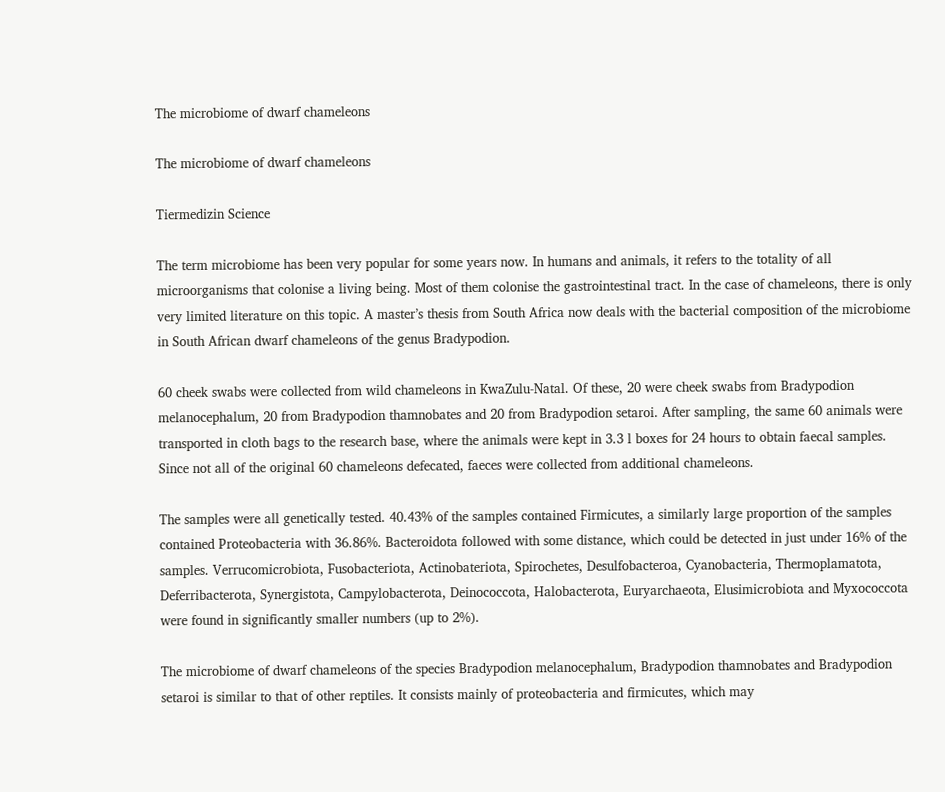The microbiome of dwarf chameleons

The microbiome of dwarf chameleons

Tiermedizin Science

The term microbiome has been very popular for some years now. In humans and animals, it refers to the totality of all microorganisms that colonise a living being. Most of them colonise the gastrointestinal tract. In the case of chameleons, there is only very limited literature on this topic. A master’s thesis from South Africa now deals with the bacterial composition of the microbiome in South African dwarf chameleons of the genus Bradypodion.

60 cheek swabs were collected from wild chameleons in KwaZulu-Natal. Of these, 20 were cheek swabs from Bradypodion melanocephalum, 20 from Bradypodion thamnobates and 20 from Bradypodion setaroi. After sampling, the same 60 animals were transported in cloth bags to the research base, where the animals were kept in 3.3 l boxes for 24 hours to obtain faecal samples. Since not all of the original 60 chameleons defecated, faeces were collected from additional chameleons.

The samples were all genetically tested. 40.43% of the samples contained Firmicutes, a similarly large proportion of the samples contained Proteobacteria with 36.86%. Bacteroidota followed with some distance, which could be detected in just under 16% of the samples. Verrucomicrobiota, Fusobacteriota, Actinobateriota, Spirochetes, Desulfobacteroa, Cyanobacteria, Thermoplamatota, Deferribacterota, Synergistota, Campylobacterota, Deinococcota, Halobacterota, Euryarchaeota, Elusimicrobiota and Myxococcota were found in significantly smaller numbers (up to 2%).

The microbiome of dwarf chameleons of the species Bradypodion melanocephalum, Bradypodion thamnobates and Bradypodion setaroi is similar to that of other reptiles. It consists mainly of proteobacteria and firmicutes, which may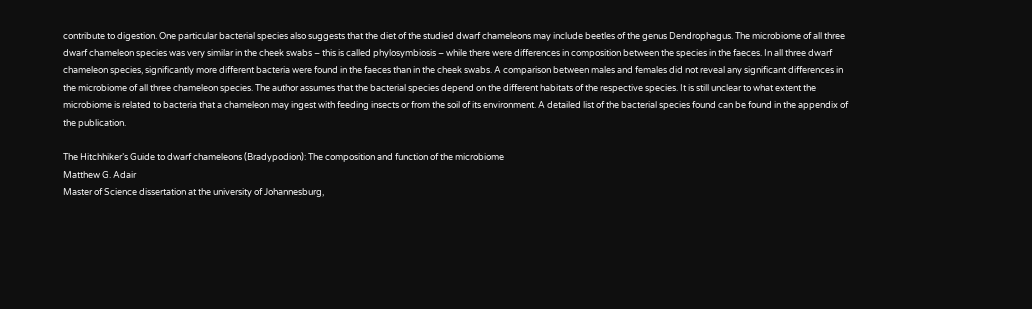contribute to digestion. One particular bacterial species also suggests that the diet of the studied dwarf chameleons may include beetles of the genus Dendrophagus. The microbiome of all three dwarf chameleon species was very similar in the cheek swabs – this is called phylosymbiosis – while there were differences in composition between the species in the faeces. In all three dwarf chameleon species, significantly more different bacteria were found in the faeces than in the cheek swabs. A comparison between males and females did not reveal any significant differences in the microbiome of all three chameleon species. The author assumes that the bacterial species depend on the different habitats of the respective species. It is still unclear to what extent the microbiome is related to bacteria that a chameleon may ingest with feeding insects or from the soil of its environment. A detailed list of the bacterial species found can be found in the appendix of the publication.

The Hitchhiker’s Guide to dwarf chameleons (Bradypodion): The composition and function of the microbiome
Matthew G. Adair
Master of Science dissertation at the university of Johannesburg,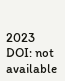2023
DOI: not available